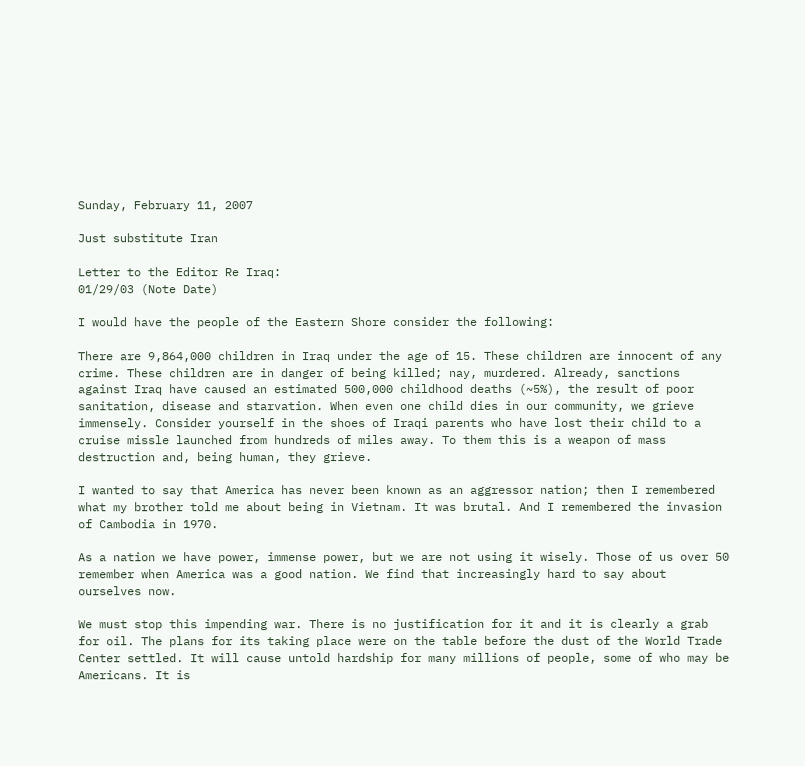Sunday, February 11, 2007

Just substitute Iran

Letter to the Editor Re Iraq:
01/29/03 (Note Date)

I would have the people of the Eastern Shore consider the following:

There are 9,864,000 children in Iraq under the age of 15. These children are innocent of any crime. These children are in danger of being killed; nay, murdered. Already, sanctions against Iraq have caused an estimated 500,000 childhood deaths (~5%), the result of poor sanitation, disease and starvation. When even one child dies in our community, we grieve immensely. Consider yourself in the shoes of Iraqi parents who have lost their child to a cruise missle launched from hundreds of miles away. To them this is a weapon of mass destruction and, being human, they grieve.

I wanted to say that America has never been known as an aggressor nation; then I remembered what my brother told me about being in Vietnam. It was brutal. And I remembered the invasion of Cambodia in 1970.

As a nation we have power, immense power, but we are not using it wisely. Those of us over 50 remember when America was a good nation. We find that increasingly hard to say about ourselves now.

We must stop this impending war. There is no justification for it and it is clearly a grab for oil. The plans for its taking place were on the table before the dust of the World Trade Center settled. It will cause untold hardship for many millions of people, some of who may be Americans. It is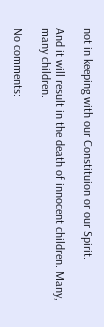not in keeping with our Constituion or our Spirit.

And it will result in the death of innocent children. Many, many children.

No comments: